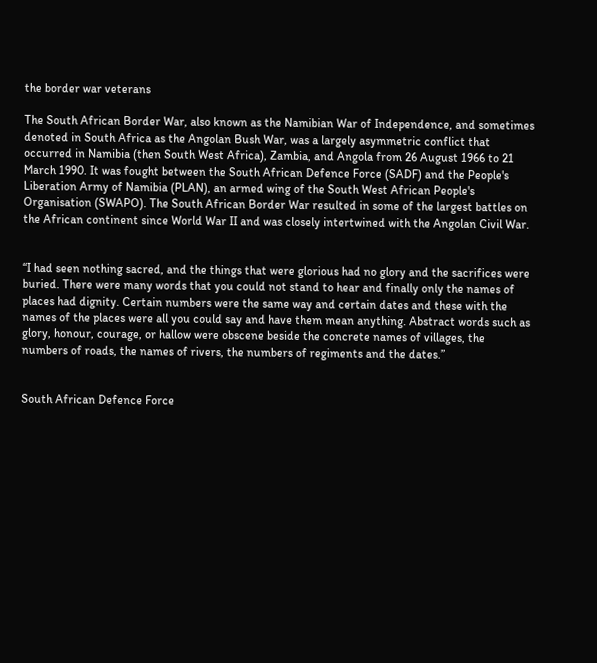the border war veterans

The South African Border War, also known as the Namibian War of Independence, and sometimes denoted in South Africa as the Angolan Bush War, was a largely asymmetric conflict that occurred in Namibia (then South West Africa), Zambia, and Angola from 26 August 1966 to 21 March 1990. It was fought between the South African Defence Force (SADF) and the People's Liberation Army of Namibia (PLAN), an armed wing of the South West African People's Organisation (SWAPO). The South African Border War resulted in some of the largest battles on the African continent since World War II and was closely intertwined with the Angolan Civil War.


“I had seen nothing sacred, and the things that were glorious had no glory and the sacrifices were buried. There were many words that you could not stand to hear and finally only the names of places had dignity. Certain numbers were the same way and certain dates and these with the names of the places were all you could say and have them mean anything. Abstract words such as glory, honour, courage, or hallow were obscene beside the concrete names of villages, the numbers of roads, the names of rivers, the numbers of regiments and the dates.”


South African Defence Force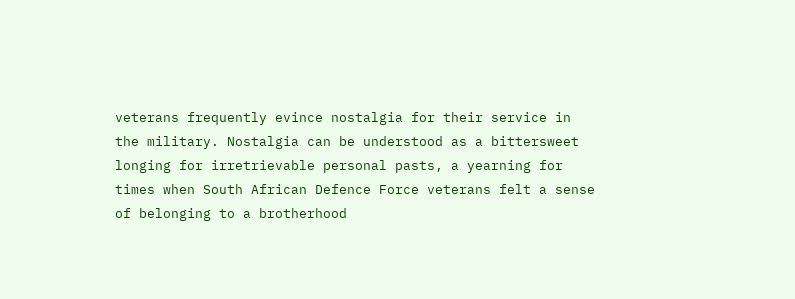veterans frequently evince nostalgia for their service in the military. Nostalgia can be understood as a bittersweet longing for irretrievable personal pasts, a yearning for times when South African Defence Force veterans felt a sense of belonging to a brotherhood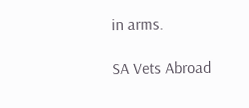in arms.

SA Vets Abroad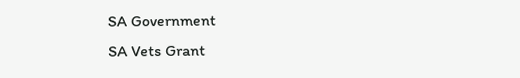SA Government
SA Vets Grant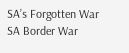SA’s Forgotten War
SA Border War